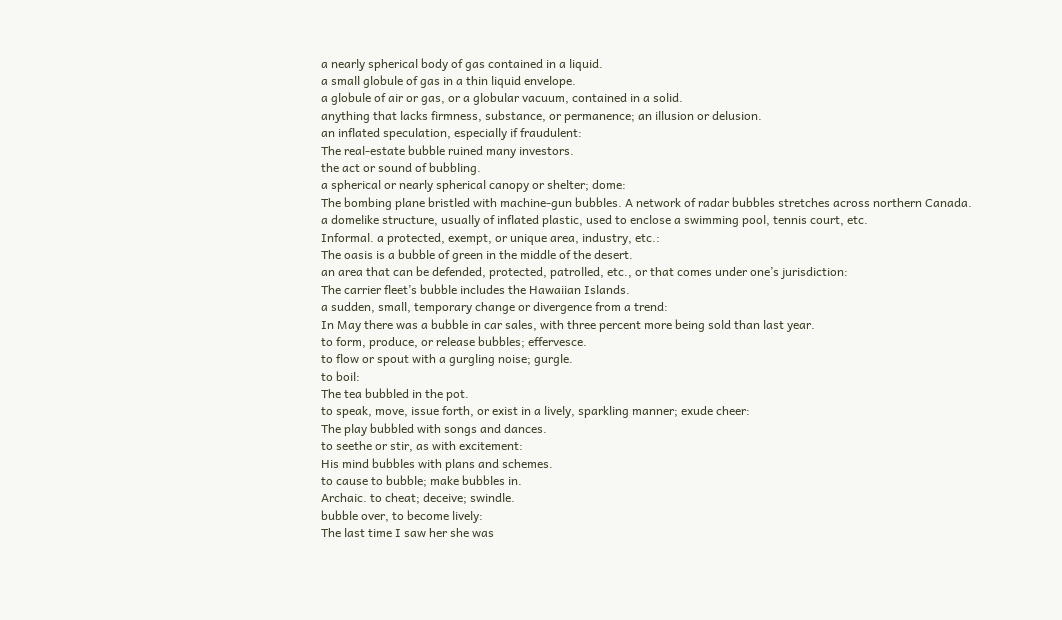a nearly spherical body of gas contained in a liquid.
a small globule of gas in a thin liquid envelope.
a globule of air or gas, or a globular vacuum, contained in a solid.
anything that lacks firmness, substance, or permanence; an illusion or delusion.
an inflated speculation, especially if fraudulent:
The real-estate bubble ruined many investors.
the act or sound of bubbling.
a spherical or nearly spherical canopy or shelter; dome:
The bombing plane bristled with machine-gun bubbles. A network of radar bubbles stretches across northern Canada.
a domelike structure, usually of inflated plastic, used to enclose a swimming pool, tennis court, etc.
Informal. a protected, exempt, or unique area, industry, etc.:
The oasis is a bubble of green in the middle of the desert.
an area that can be defended, protected, patrolled, etc., or that comes under one’s jurisdiction:
The carrier fleet’s bubble includes the Hawaiian Islands.
a sudden, small, temporary change or divergence from a trend:
In May there was a bubble in car sales, with three percent more being sold than last year.
to form, produce, or release bubbles; effervesce.
to flow or spout with a gurgling noise; gurgle.
to boil:
The tea bubbled in the pot.
to speak, move, issue forth, or exist in a lively, sparkling manner; exude cheer:
The play bubbled with songs and dances.
to seethe or stir, as with excitement:
His mind bubbles with plans and schemes.
to cause to bubble; make bubbles in.
Archaic. to cheat; deceive; swindle.
bubble over, to become lively:
The last time I saw her she was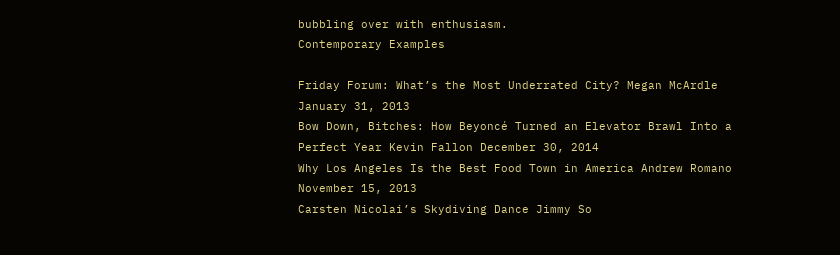bubbling over with enthusiasm.
Contemporary Examples

Friday Forum: What’s the Most Underrated City? Megan McArdle January 31, 2013
Bow Down, Bitches: How Beyoncé Turned an Elevator Brawl Into a Perfect Year Kevin Fallon December 30, 2014
Why Los Angeles Is the Best Food Town in America Andrew Romano November 15, 2013
Carsten Nicolai’s Skydiving Dance Jimmy So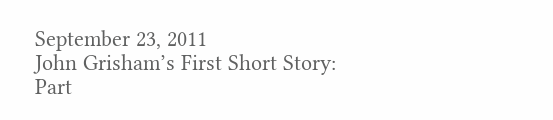September 23, 2011
John Grisham’s First Short Story: Part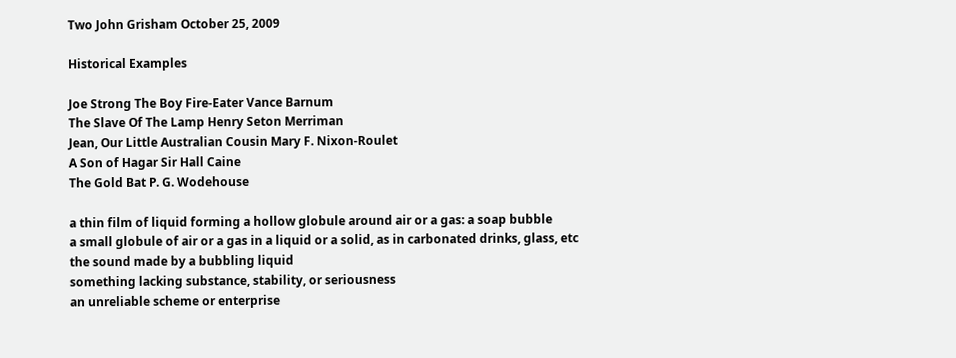Two John Grisham October 25, 2009

Historical Examples

Joe Strong The Boy Fire-Eater Vance Barnum
The Slave Of The Lamp Henry Seton Merriman
Jean, Our Little Australian Cousin Mary F. Nixon-Roulet
A Son of Hagar Sir Hall Caine
The Gold Bat P. G. Wodehouse

a thin film of liquid forming a hollow globule around air or a gas: a soap bubble
a small globule of air or a gas in a liquid or a solid, as in carbonated drinks, glass, etc
the sound made by a bubbling liquid
something lacking substance, stability, or seriousness
an unreliable scheme or enterprise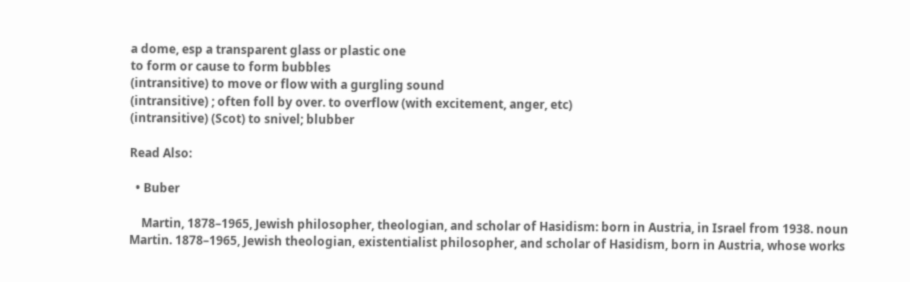a dome, esp a transparent glass or plastic one
to form or cause to form bubbles
(intransitive) to move or flow with a gurgling sound
(intransitive) ; often foll by over. to overflow (with excitement, anger, etc)
(intransitive) (Scot) to snivel; blubber

Read Also:

  • Buber

    Martin, 1878–1965, Jewish philosopher, theologian, and scholar of Hasidism: born in Austria, in Israel from 1938. noun Martin. 1878–1965, Jewish theologian, existentialist philosopher, and scholar of Hasidism, born in Austria, whose works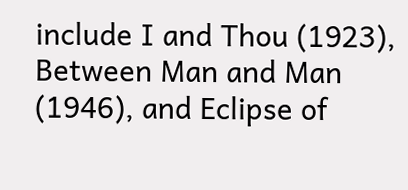include I and Thou (1923), Between Man and Man (1946), and Eclipse of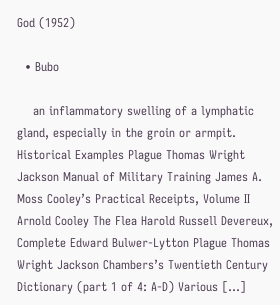God (1952)

  • Bubo

    an inflammatory swelling of a lymphatic gland, especially in the groin or armpit. Historical Examples Plague Thomas Wright Jackson Manual of Military Training James A. Moss Cooley’s Practical Receipts, Volume II Arnold Cooley The Flea Harold Russell Devereux, Complete Edward Bulwer-Lytton Plague Thomas Wright Jackson Chambers’s Twentieth Century Dictionary (part 1 of 4: A-D) Various […]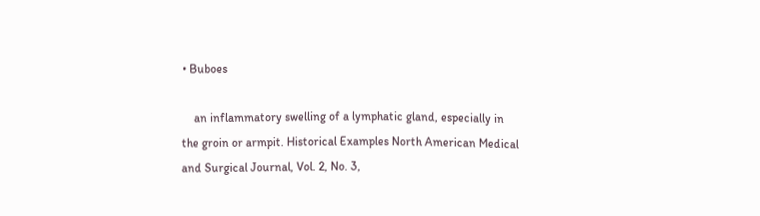• Buboes

    an inflammatory swelling of a lymphatic gland, especially in the groin or armpit. Historical Examples North American Medical and Surgical Journal, Vol. 2, No. 3,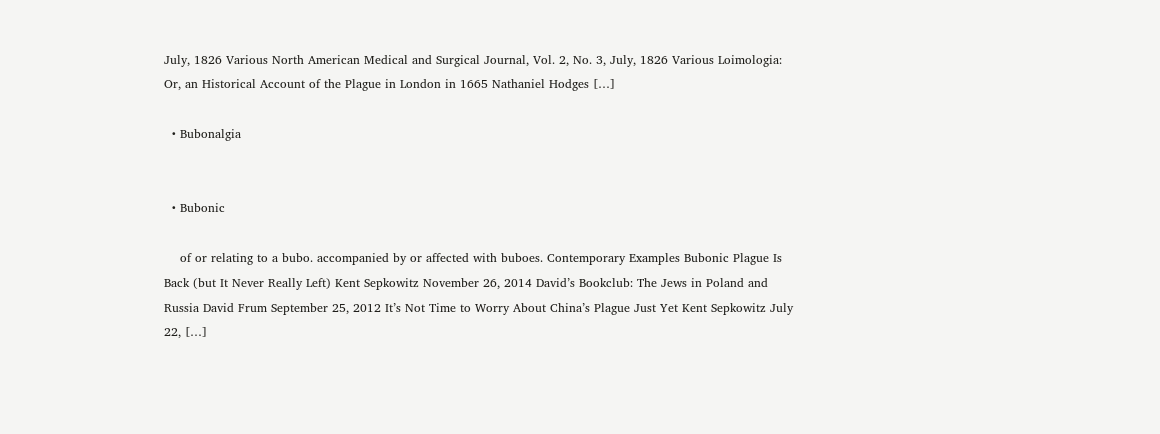July, 1826 Various North American Medical and Surgical Journal, Vol. 2, No. 3, July, 1826 Various Loimologia: Or, an Historical Account of the Plague in London in 1665 Nathaniel Hodges […]

  • Bubonalgia


  • Bubonic

    of or relating to a bubo. accompanied by or affected with buboes. Contemporary Examples Bubonic Plague Is Back (but It Never Really Left) Kent Sepkowitz November 26, 2014 David’s Bookclub: The Jews in Poland and Russia David Frum September 25, 2012 It’s Not Time to Worry About China’s Plague Just Yet Kent Sepkowitz July 22, […]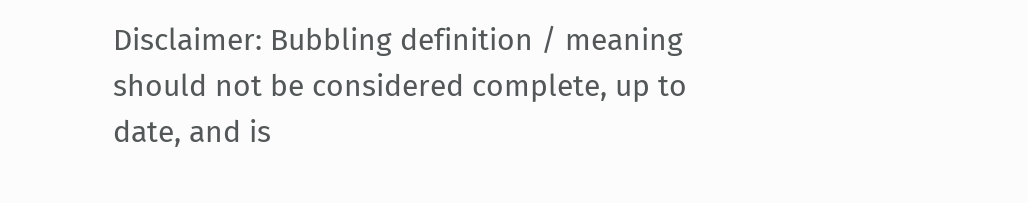Disclaimer: Bubbling definition / meaning should not be considered complete, up to date, and is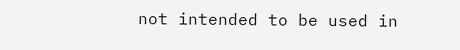not intended to be used in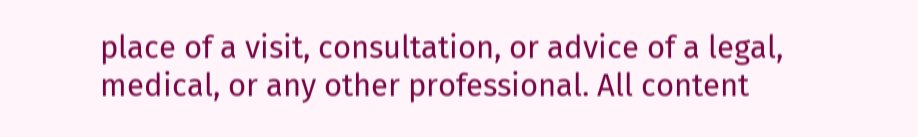place of a visit, consultation, or advice of a legal, medical, or any other professional. All content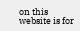on this website is for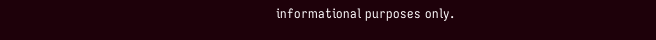informational purposes only.